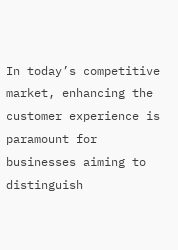In today’s competitive market, enhancing the customer experience is paramount for businesses aiming to distinguish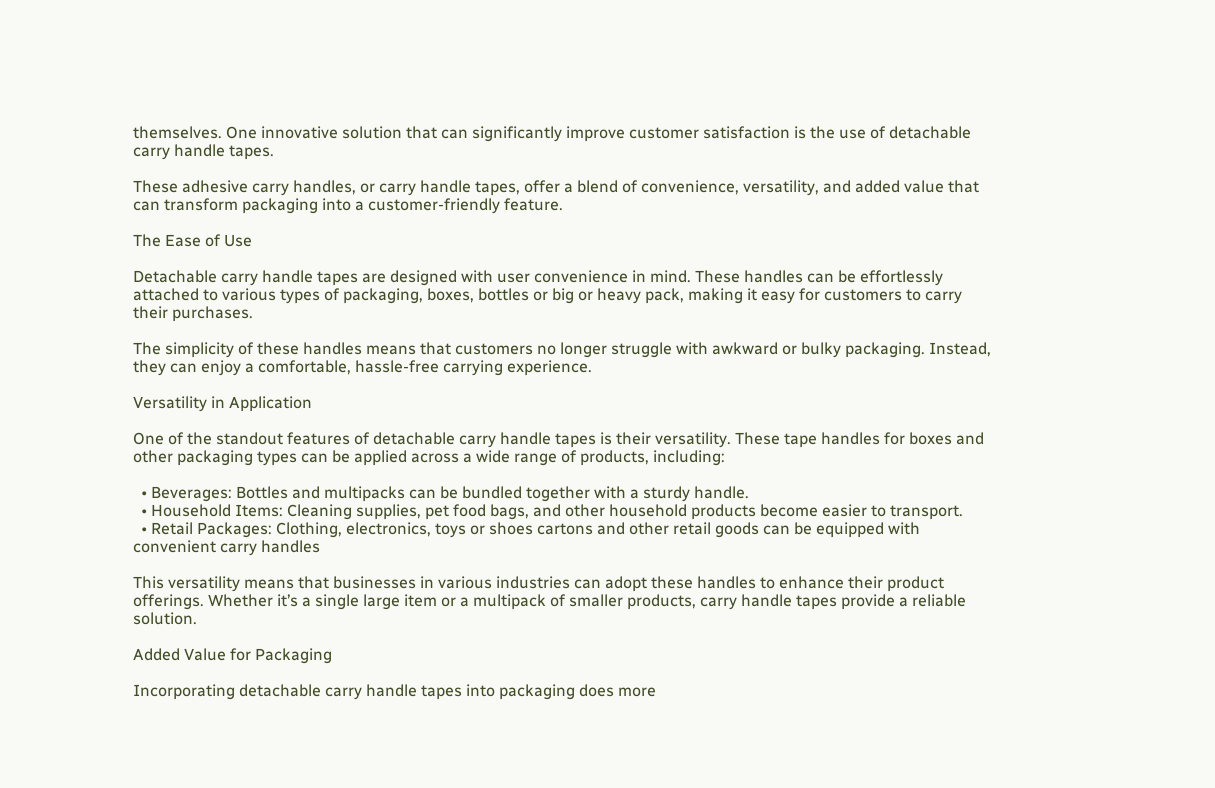themselves. One innovative solution that can significantly improve customer satisfaction is the use of detachable carry handle tapes.

These adhesive carry handles, or carry handle tapes, offer a blend of convenience, versatility, and added value that can transform packaging into a customer-friendly feature.

The Ease of Use

Detachable carry handle tapes are designed with user convenience in mind. These handles can be effortlessly attached to various types of packaging, boxes, bottles or big or heavy pack, making it easy for customers to carry their purchases.

The simplicity of these handles means that customers no longer struggle with awkward or bulky packaging. Instead, they can enjoy a comfortable, hassle-free carrying experience.

Versatility in Application

One of the standout features of detachable carry handle tapes is their versatility. These tape handles for boxes and other packaging types can be applied across a wide range of products, including:

  • Beverages: Bottles and multipacks can be bundled together with a sturdy handle.
  • Household Items: Cleaning supplies, pet food bags, and other household products become easier to transport.
  • Retail Packages: Clothing, electronics, toys or shoes cartons and other retail goods can be equipped with convenient carry handles

This versatility means that businesses in various industries can adopt these handles to enhance their product offerings. Whether it’s a single large item or a multipack of smaller products, carry handle tapes provide a reliable solution.

Added Value for Packaging

Incorporating detachable carry handle tapes into packaging does more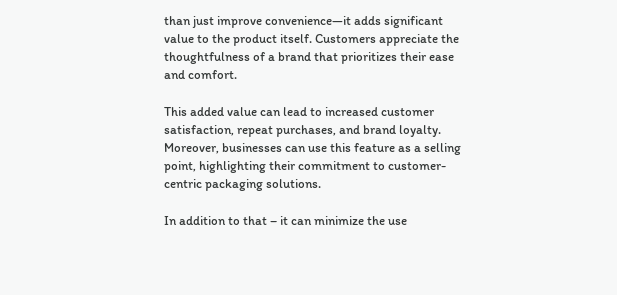than just improve convenience—it adds significant value to the product itself. Customers appreciate the thoughtfulness of a brand that prioritizes their ease and comfort.

This added value can lead to increased customer satisfaction, repeat purchases, and brand loyalty. Moreover, businesses can use this feature as a selling point, highlighting their commitment to customer-centric packaging solutions.

In addition to that – it can minimize the use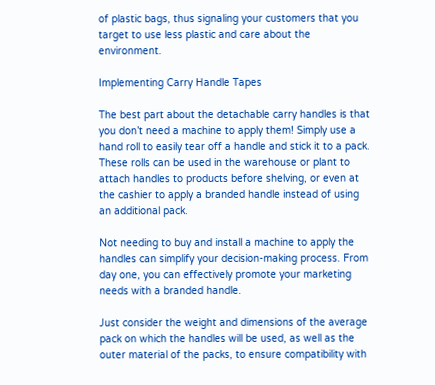of plastic bags, thus signaling your customers that you target to use less plastic and care about the environment.

Implementing Carry Handle Tapes

The best part about the detachable carry handles is that you don’t need a machine to apply them! Simply use a hand roll to easily tear off a handle and stick it to a pack. These rolls can be used in the warehouse or plant to attach handles to products before shelving, or even at the cashier to apply a branded handle instead of using an additional pack.

Not needing to buy and install a machine to apply the handles can simplify your decision-making process. From day one, you can effectively promote your marketing needs with a branded handle.

Just consider the weight and dimensions of the average pack on which the handles will be used, as well as the outer material of the packs, to ensure compatibility with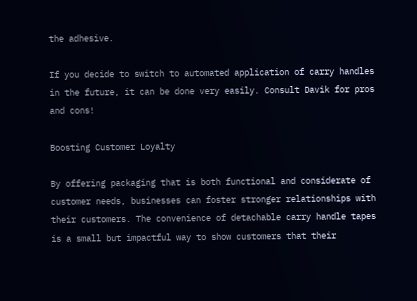the adhesive.

If you decide to switch to automated application of carry handles in the future, it can be done very easily. Consult Davik for pros and cons!

Boosting Customer Loyalty

By offering packaging that is both functional and considerate of customer needs, businesses can foster stronger relationships with their customers. The convenience of detachable carry handle tapes is a small but impactful way to show customers that their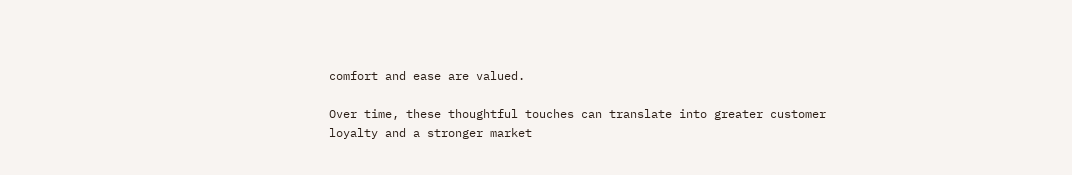comfort and ease are valued.

Over time, these thoughtful touches can translate into greater customer loyalty and a stronger market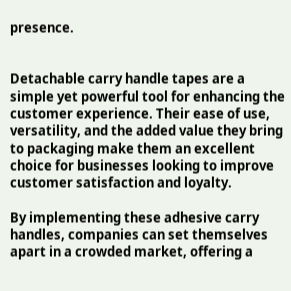presence.


Detachable carry handle tapes are a simple yet powerful tool for enhancing the customer experience. Their ease of use, versatility, and the added value they bring to packaging make them an excellent choice for businesses looking to improve customer satisfaction and loyalty.

By implementing these adhesive carry handles, companies can set themselves apart in a crowded market, offering a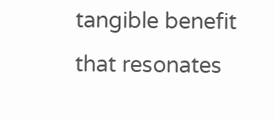tangible benefit that resonates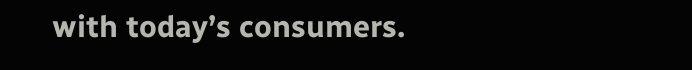with today’s consumers.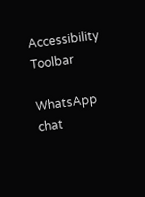Accessibility Toolbar

WhatsApp chat